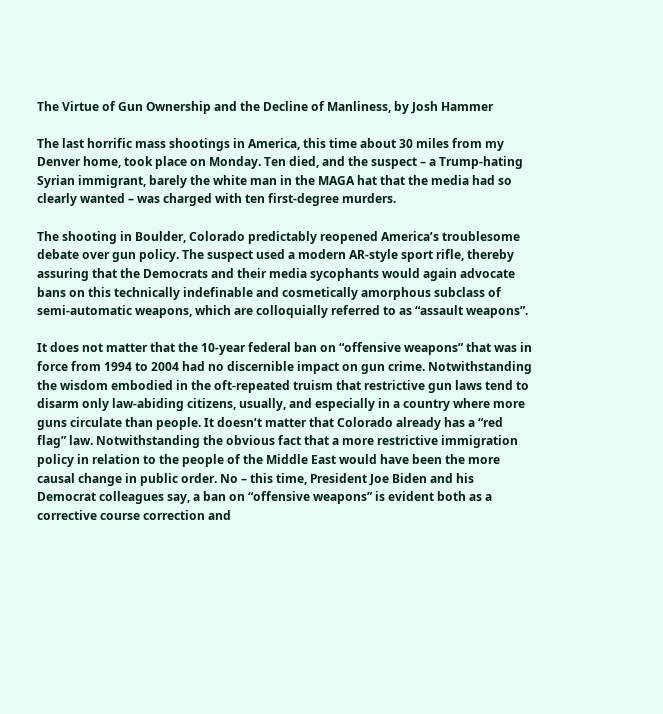The Virtue of Gun Ownership and the Decline of Manliness, by Josh Hammer

The last horrific mass shootings in America, this time about 30 miles from my Denver home, took place on Monday. Ten died, and the suspect – a Trump-hating Syrian immigrant, barely the white man in the MAGA hat that the media had so clearly wanted – was charged with ten first-degree murders.

The shooting in Boulder, Colorado predictably reopened America’s troublesome debate over gun policy. The suspect used a modern AR-style sport rifle, thereby assuring that the Democrats and their media sycophants would again advocate bans on this technically indefinable and cosmetically amorphous subclass of semi-automatic weapons, which are colloquially referred to as “assault weapons”.

It does not matter that the 10-year federal ban on “offensive weapons” that was in force from 1994 to 2004 had no discernible impact on gun crime. Notwithstanding the wisdom embodied in the oft-repeated truism that restrictive gun laws tend to disarm only law-abiding citizens, usually, and especially in a country where more guns circulate than people. It doesn’t matter that Colorado already has a “red flag” law. Notwithstanding the obvious fact that a more restrictive immigration policy in relation to the people of the Middle East would have been the more causal change in public order. No – this time, President Joe Biden and his Democrat colleagues say, a ban on “offensive weapons” is evident both as a corrective course correction and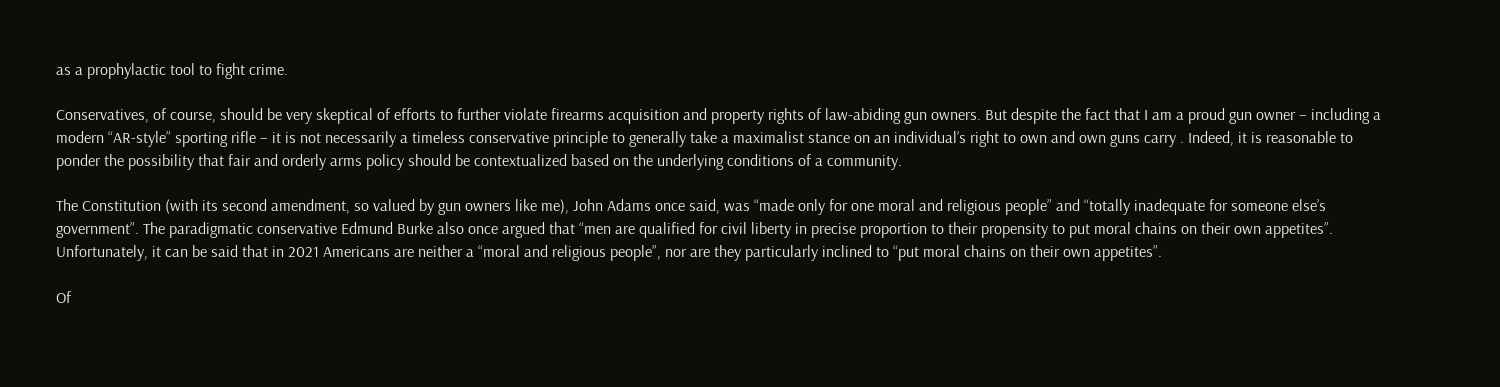as a prophylactic tool to fight crime.

Conservatives, of course, should be very skeptical of efforts to further violate firearms acquisition and property rights of law-abiding gun owners. But despite the fact that I am a proud gun owner – including a modern “AR-style” sporting rifle – it is not necessarily a timeless conservative principle to generally take a maximalist stance on an individual’s right to own and own guns carry . Indeed, it is reasonable to ponder the possibility that fair and orderly arms policy should be contextualized based on the underlying conditions of a community.

The Constitution (with its second amendment, so valued by gun owners like me), John Adams once said, was “made only for one moral and religious people” and “totally inadequate for someone else’s government”. The paradigmatic conservative Edmund Burke also once argued that “men are qualified for civil liberty in precise proportion to their propensity to put moral chains on their own appetites”. Unfortunately, it can be said that in 2021 Americans are neither a “moral and religious people”, nor are they particularly inclined to “put moral chains on their own appetites”.

Of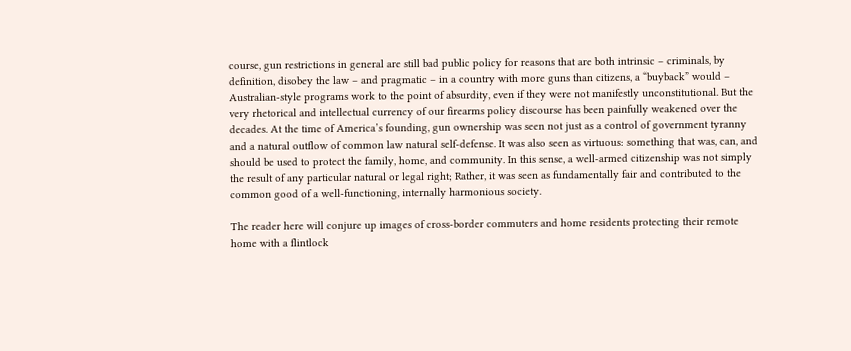course, gun restrictions in general are still bad public policy for reasons that are both intrinsic – criminals, by definition, disobey the law – and pragmatic – in a country with more guns than citizens, a “buyback” would – Australian-style programs work to the point of absurdity, even if they were not manifestly unconstitutional. But the very rhetorical and intellectual currency of our firearms policy discourse has been painfully weakened over the decades. At the time of America’s founding, gun ownership was seen not just as a control of government tyranny and a natural outflow of common law natural self-defense. It was also seen as virtuous: something that was, can, and should be used to protect the family, home, and community. In this sense, a well-armed citizenship was not simply the result of any particular natural or legal right; Rather, it was seen as fundamentally fair and contributed to the common good of a well-functioning, internally harmonious society.

The reader here will conjure up images of cross-border commuters and home residents protecting their remote home with a flintlock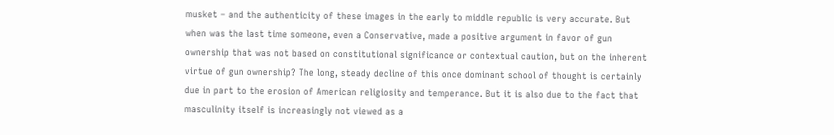musket – and the authenticity of these images in the early to middle republic is very accurate. But when was the last time someone, even a Conservative, made a positive argument in favor of gun ownership that was not based on constitutional significance or contextual caution, but on the inherent virtue of gun ownership? The long, steady decline of this once dominant school of thought is certainly due in part to the erosion of American religiosity and temperance. But it is also due to the fact that masculinity itself is increasingly not viewed as a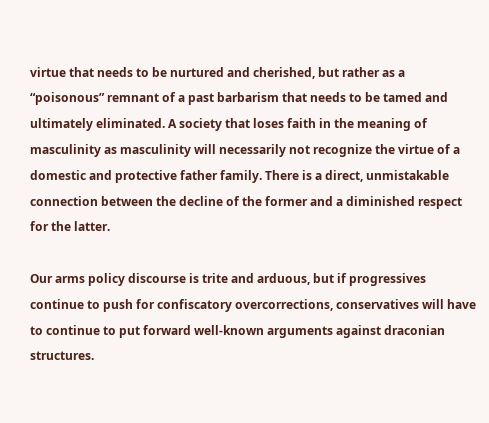virtue that needs to be nurtured and cherished, but rather as a “poisonous” remnant of a past barbarism that needs to be tamed and ultimately eliminated. A society that loses faith in the meaning of masculinity as masculinity will necessarily not recognize the virtue of a domestic and protective father family. There is a direct, unmistakable connection between the decline of the former and a diminished respect for the latter.

Our arms policy discourse is trite and arduous, but if progressives continue to push for confiscatory overcorrections, conservatives will have to continue to put forward well-known arguments against draconian structures.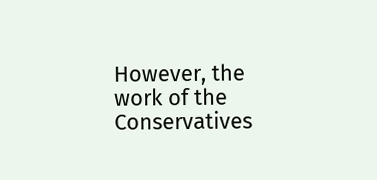However, the work of the Conservatives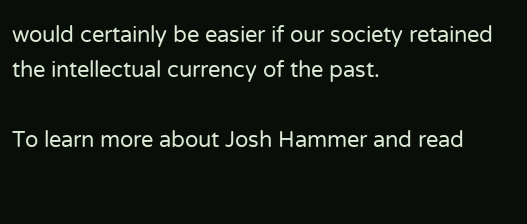would certainly be easier if our society retained the intellectual currency of the past.

To learn more about Josh Hammer and read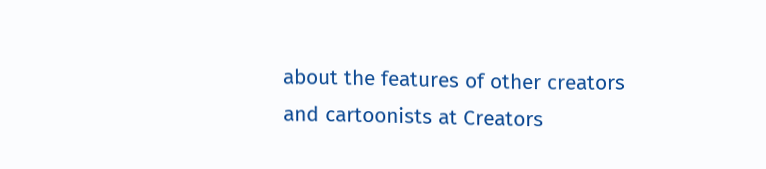about the features of other creators and cartoonists at Creators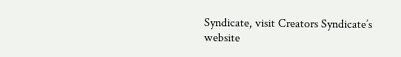Syndicate, visit Creators Syndicate’s website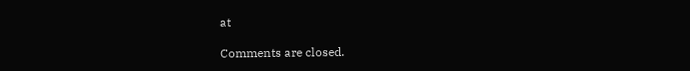at

Comments are closed.